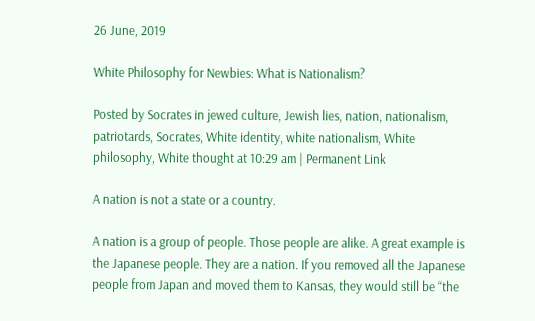26 June, 2019

White Philosophy for Newbies: What is Nationalism?

Posted by Socrates in jewed culture, Jewish lies, nation, nationalism, patriotards, Socrates, White identity, white nationalism, White philosophy, White thought at 10:29 am | Permanent Link

A nation is not a state or a country.

A nation is a group of people. Those people are alike. A great example is the Japanese people. They are a nation. If you removed all the Japanese people from Japan and moved them to Kansas, they would still be “the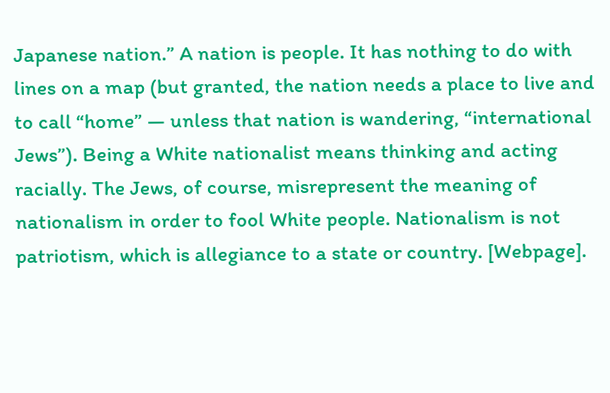Japanese nation.” A nation is people. It has nothing to do with lines on a map (but granted, the nation needs a place to live and to call “home” — unless that nation is wandering, “international Jews”). Being a White nationalist means thinking and acting racially. The Jews, of course, misrepresent the meaning of nationalism in order to fool White people. Nationalism is not patriotism, which is allegiance to a state or country. [Webpage].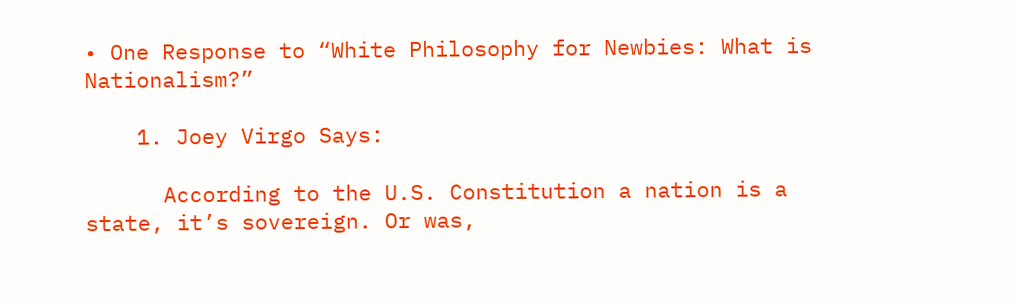• One Response to “White Philosophy for Newbies: What is Nationalism?”

    1. Joey Virgo Says:

      According to the U.S. Constitution a nation is a state, it’s sovereign. Or was,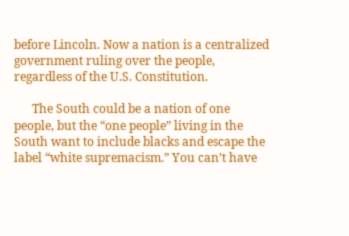before Lincoln. Now a nation is a centralized government ruling over the people, regardless of the U.S. Constitution.

      The South could be a nation of one people, but the “one people” living in the South want to include blacks and escape the label “white supremacism.” You can’t have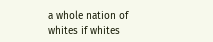a whole nation of whites if whites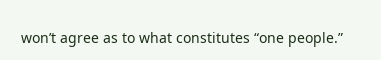won’t agree as to what constitutes “one people.”